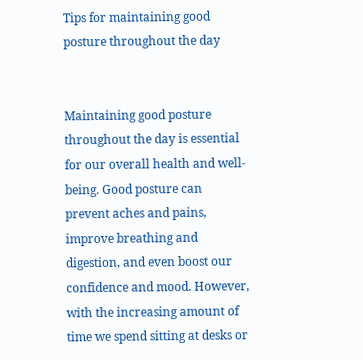Tips for maintaining good posture throughout the day


Maintaining good posture throughout the day is essential for our overall health and well-being. Good posture can prevent aches and pains, improve breathing and digestion, and even boost our confidence and mood. However, with the increasing amount of time we spend sitting at desks or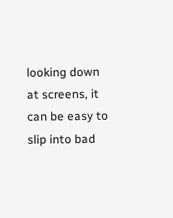looking down at screens, it can be easy to slip into bad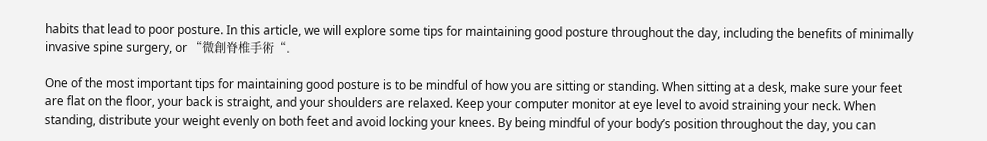habits that lead to poor posture. In this article, we will explore some tips for maintaining good posture throughout the day, including the benefits of minimally invasive spine surgery, or “微創脊椎手術“.

One of the most important tips for maintaining good posture is to be mindful of how you are sitting or standing. When sitting at a desk, make sure your feet are flat on the floor, your back is straight, and your shoulders are relaxed. Keep your computer monitor at eye level to avoid straining your neck. When standing, distribute your weight evenly on both feet and avoid locking your knees. By being mindful of your body’s position throughout the day, you can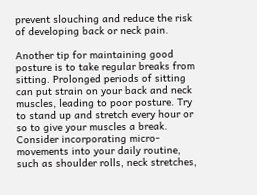prevent slouching and reduce the risk of developing back or neck pain.

Another tip for maintaining good posture is to take regular breaks from sitting. Prolonged periods of sitting can put strain on your back and neck muscles, leading to poor posture. Try to stand up and stretch every hour or so to give your muscles a break. Consider incorporating micro-movements into your daily routine, such as shoulder rolls, neck stretches,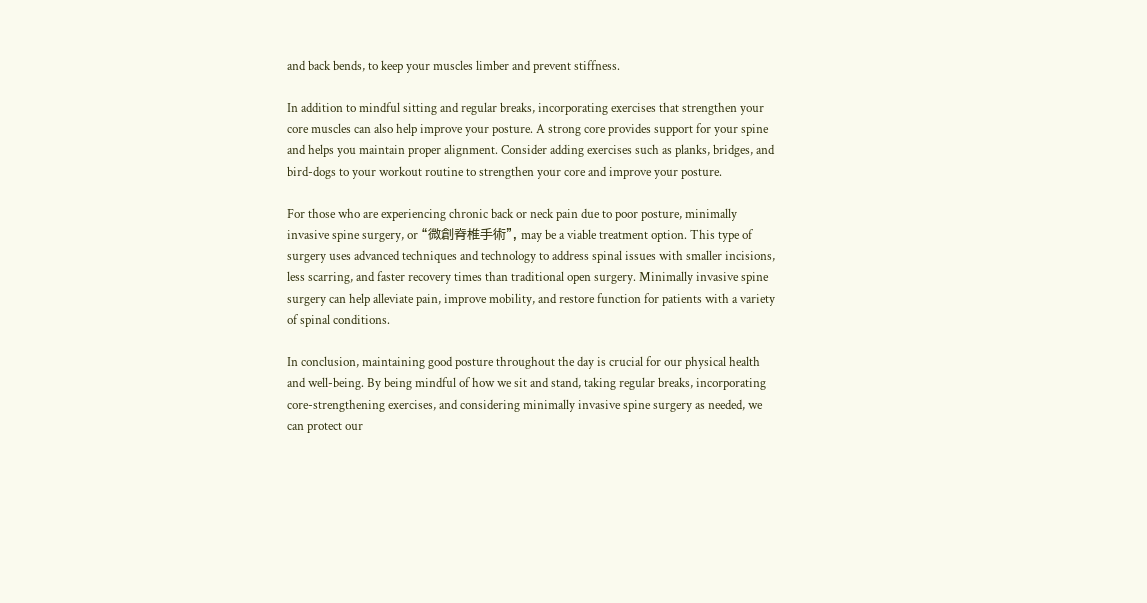and back bends, to keep your muscles limber and prevent stiffness.

In addition to mindful sitting and regular breaks, incorporating exercises that strengthen your core muscles can also help improve your posture. A strong core provides support for your spine and helps you maintain proper alignment. Consider adding exercises such as planks, bridges, and bird-dogs to your workout routine to strengthen your core and improve your posture.

For those who are experiencing chronic back or neck pain due to poor posture, minimally invasive spine surgery, or “微創脊椎手術”, may be a viable treatment option. This type of surgery uses advanced techniques and technology to address spinal issues with smaller incisions, less scarring, and faster recovery times than traditional open surgery. Minimally invasive spine surgery can help alleviate pain, improve mobility, and restore function for patients with a variety of spinal conditions.

In conclusion, maintaining good posture throughout the day is crucial for our physical health and well-being. By being mindful of how we sit and stand, taking regular breaks, incorporating core-strengthening exercises, and considering minimally invasive spine surgery as needed, we can protect our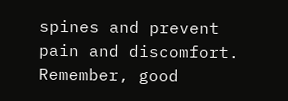spines and prevent pain and discomfort. Remember, good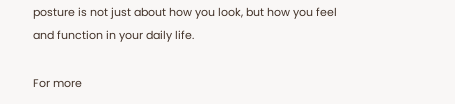posture is not just about how you look, but how you feel and function in your daily life.

For more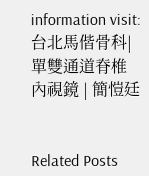information visit:
台北馬偕骨科|單雙通道脊椎內視鏡 | 簡愷廷


Related Posts